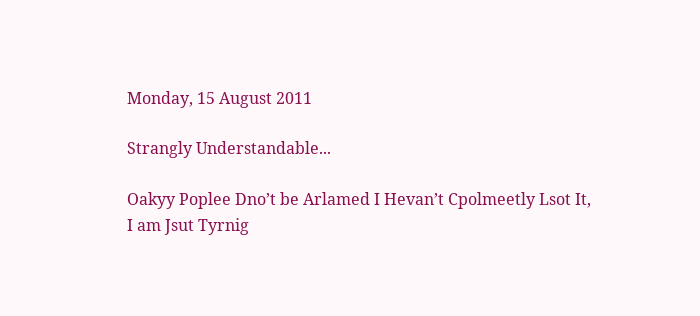Monday, 15 August 2011

Strangly Understandable...

Oakyy Poplee Dno’t be Arlamed I Hevan’t Cpolmeetly Lsot It,
I am Jsut Tyrnig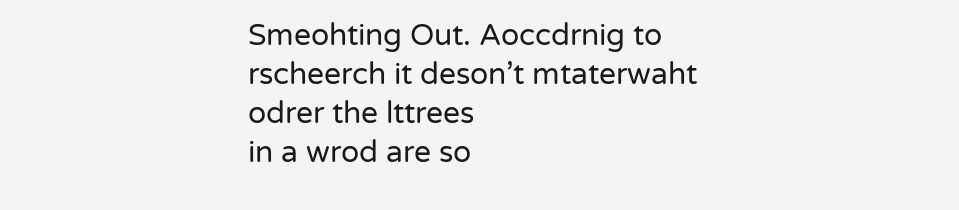Smeohting Out. Aoccdrnig to rscheerch it deson’t mtaterwaht odrer the lttrees
in a wrod are so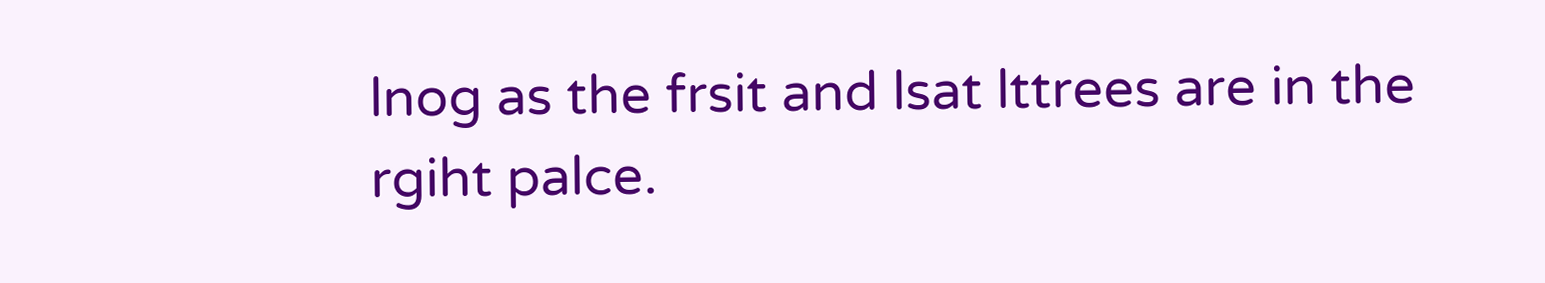lnog as the frsit and lsat lttrees are in the rgiht palce.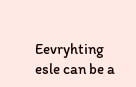Eevryhting
esle can be a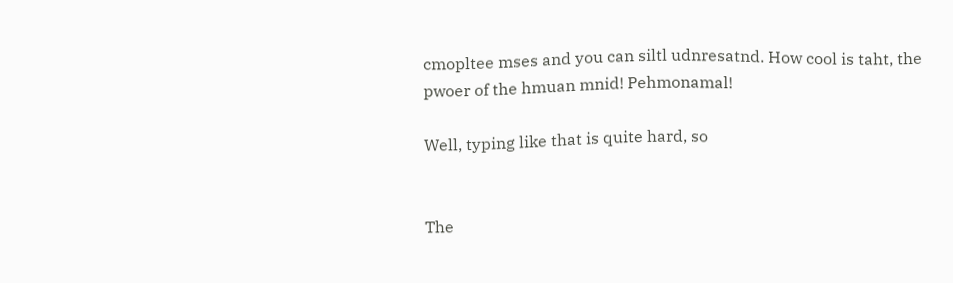cmopltee mses and you can siltl udnresatnd. How cool is taht, the
pwoer of the hmuan mnid! Pehmonamal!

Well, typing like that is quite hard, so


The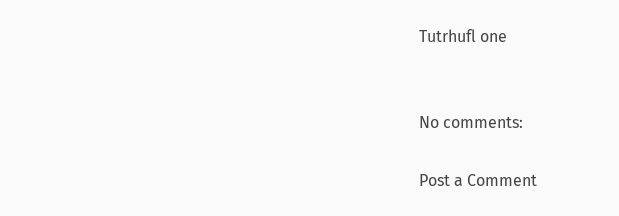Tutrhufl one


No comments:

Post a Comment